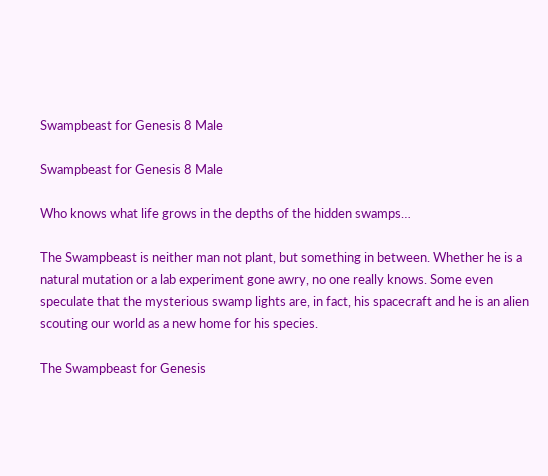Swampbeast for Genesis 8 Male

Swampbeast for Genesis 8 Male

Who knows what life grows in the depths of the hidden swamps…

The Swampbeast is neither man not plant, but something in between. Whether he is a natural mutation or a lab experiment gone awry, no one really knows. Some even speculate that the mysterious swamp lights are, in fact, his spacecraft and he is an alien scouting our world as a new home for his species.

The Swampbeast for Genesis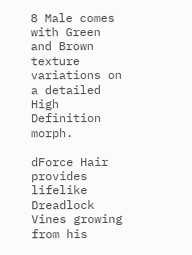8 Male comes with Green and Brown texture variations on a detailed High Definition morph.

dForce Hair provides lifelike Dreadlock Vines growing from his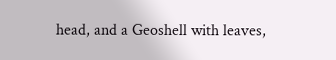head, and a Geoshell with leaves,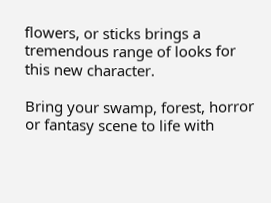flowers, or sticks brings a tremendous range of looks for this new character.

Bring your swamp, forest, horror or fantasy scene to life with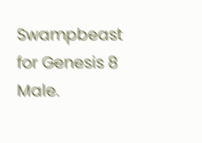Swampbeast for Genesis 8 Male.